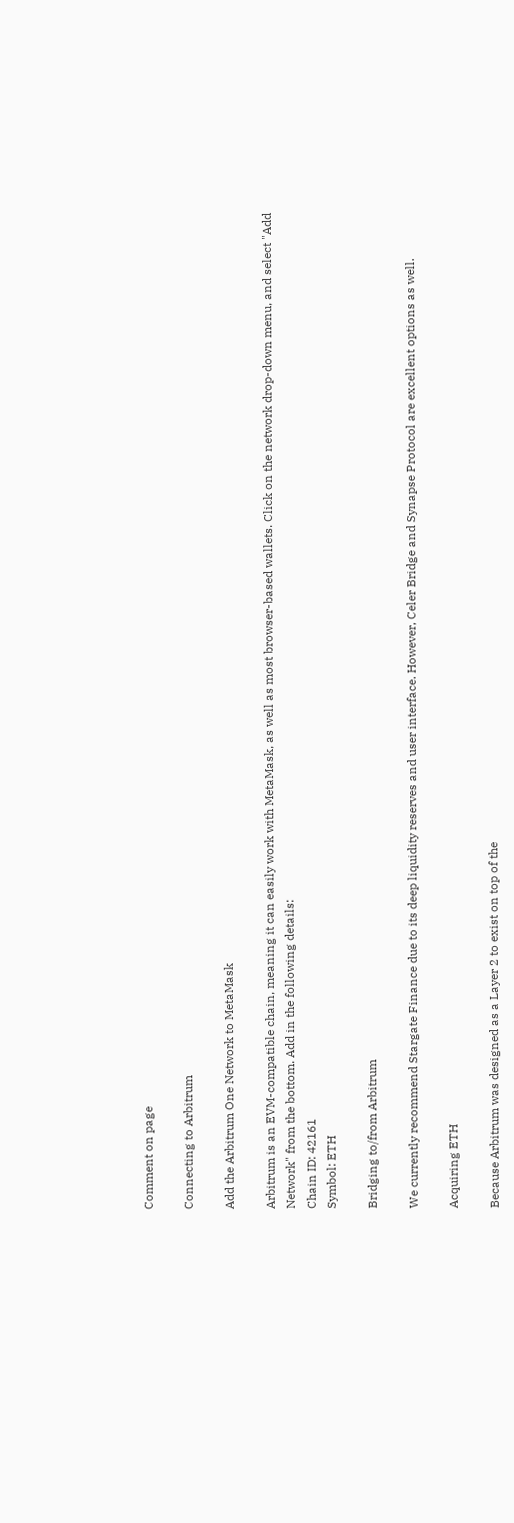Comment on page

Connecting to Arbitrum

Add the Arbitrum One Network to MetaMask

Arbitrum is an EVM-compatible chain, meaning it can easily work with MetaMask, as well as most browser-based wallets. Click on the network drop-down menu, and select "Add Network" from the bottom. Add in the following details:
Chain ID: 42161
Symbol: ETH

Bridging to/from Arbitrum

We currently recommend Stargate Finance due to its deep liquidity reserves and user interface. However, Celer Bridge and Synapse Protocol are excellent options as well.

Acquiring ETH

Because Arbitrum was designed as a Layer 2 to exist on top of the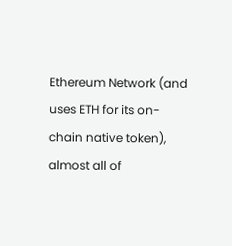Ethereum Network (and uses ETH for its on-chain native token), almost all of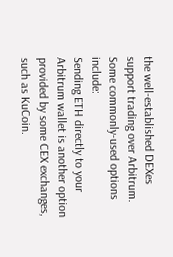the well-established DEXes support trading over Arbitrum. Some commonly-used options include:
Sending ETH directly to your Arbitrum wallet is another option provided by some CEX exchanges, such as KuCoin.